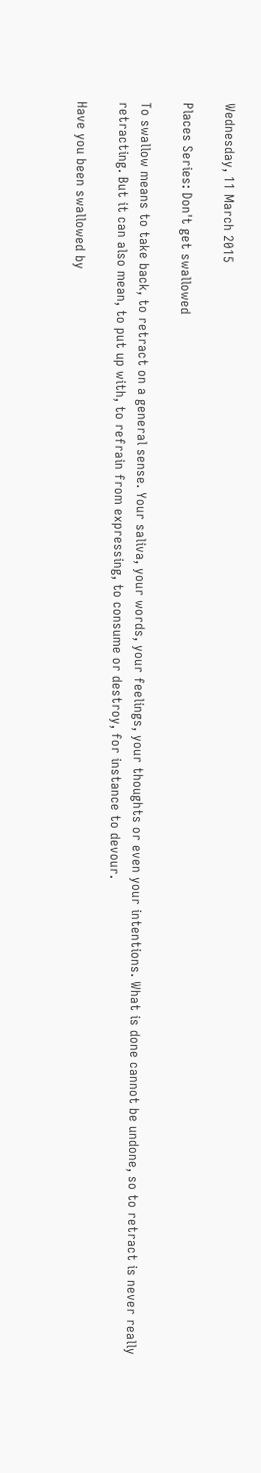Wednesday, 11 March 2015

Places Series: Don't get swallowed

To swallow means to take back, to retract on a general sense. Your saliva, your words, your feelings, your thoughts or even your intentions. What is done cannot be undone, so to retract is never really retracting. But it can also mean, to put up with, to refrain from expressing, to consume or destroy, for instance to devour.

Have you been swallowed by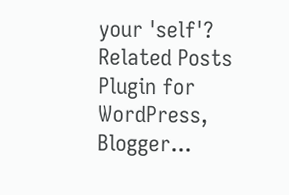your 'self'?
Related Posts Plugin for WordPress, Blogger...